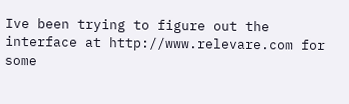Ive been trying to figure out the interface at http://www.relevare.com for some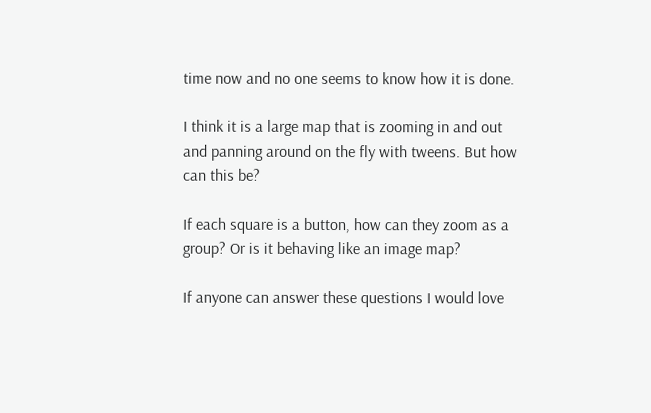time now and no one seems to know how it is done.

I think it is a large map that is zooming in and out and panning around on the fly with tweens. But how can this be?

If each square is a button, how can they zoom as a group? Or is it behaving like an image map?

If anyone can answer these questions I would love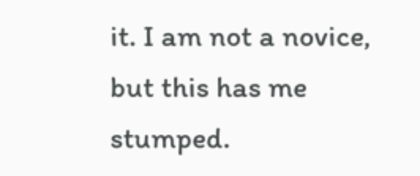it. I am not a novice, but this has me stumped.